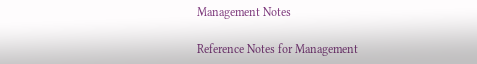Management Notes

Reference Notes for Management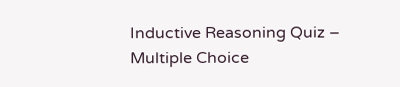Inductive Reasoning Quiz – Multiple Choice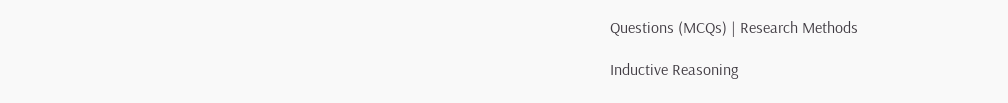Questions (MCQs) | Research Methods

Inductive Reasoning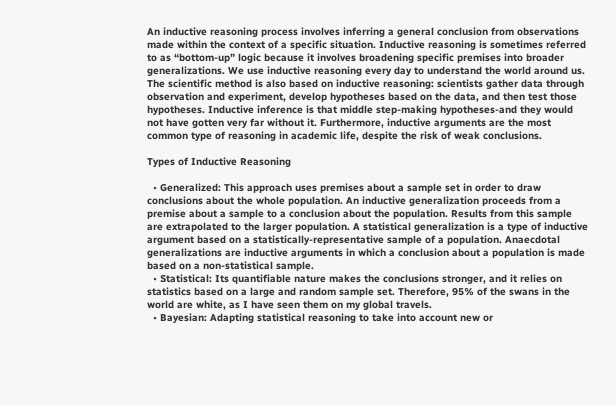An inductive reasoning process involves inferring a general conclusion from observations made within the context of a specific situation. Inductive reasoning is sometimes referred to as “bottom-up” logic because it involves broadening specific premises into broader generalizations. We use inductive reasoning every day to understand the world around us. The scientific method is also based on inductive reasoning: scientists gather data through observation and experiment, develop hypotheses based on the data, and then test those hypotheses. Inductive inference is that middle step-making hypotheses-and they would not have gotten very far without it. Furthermore, inductive arguments are the most common type of reasoning in academic life, despite the risk of weak conclusions.

Types of Inductive Reasoning

  • Generalized: This approach uses premises about a sample set in order to draw conclusions about the whole population. An inductive generalization proceeds from a premise about a sample to a conclusion about the population. Results from this sample are extrapolated to the larger population. A statistical generalization is a type of inductive argument based on a statistically-representative sample of a population. Anaecdotal generalizations are inductive arguments in which a conclusion about a population is made based on a non-statistical sample.
  • Statistical: Its quantifiable nature makes the conclusions stronger, and it relies on statistics based on a large and random sample set. Therefore, 95% of the swans in the world are white, as I have seen them on my global travels.
  • Bayesian: Adapting statistical reasoning to take into account new or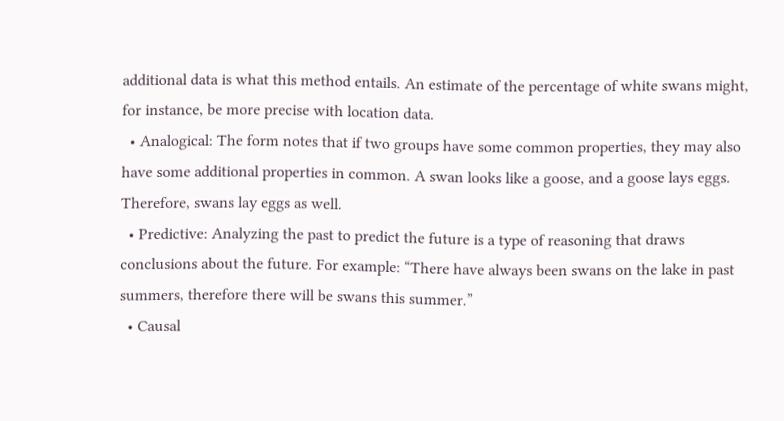additional data is what this method entails. An estimate of the percentage of white swans might, for instance, be more precise with location data.
  • Analogical: The form notes that if two groups have some common properties, they may also have some additional properties in common. A swan looks like a goose, and a goose lays eggs. Therefore, swans lay eggs as well.
  • Predictive: Analyzing the past to predict the future is a type of reasoning that draws conclusions about the future. For example: “There have always been swans on the lake in past summers, therefore there will be swans this summer.”
  • Causal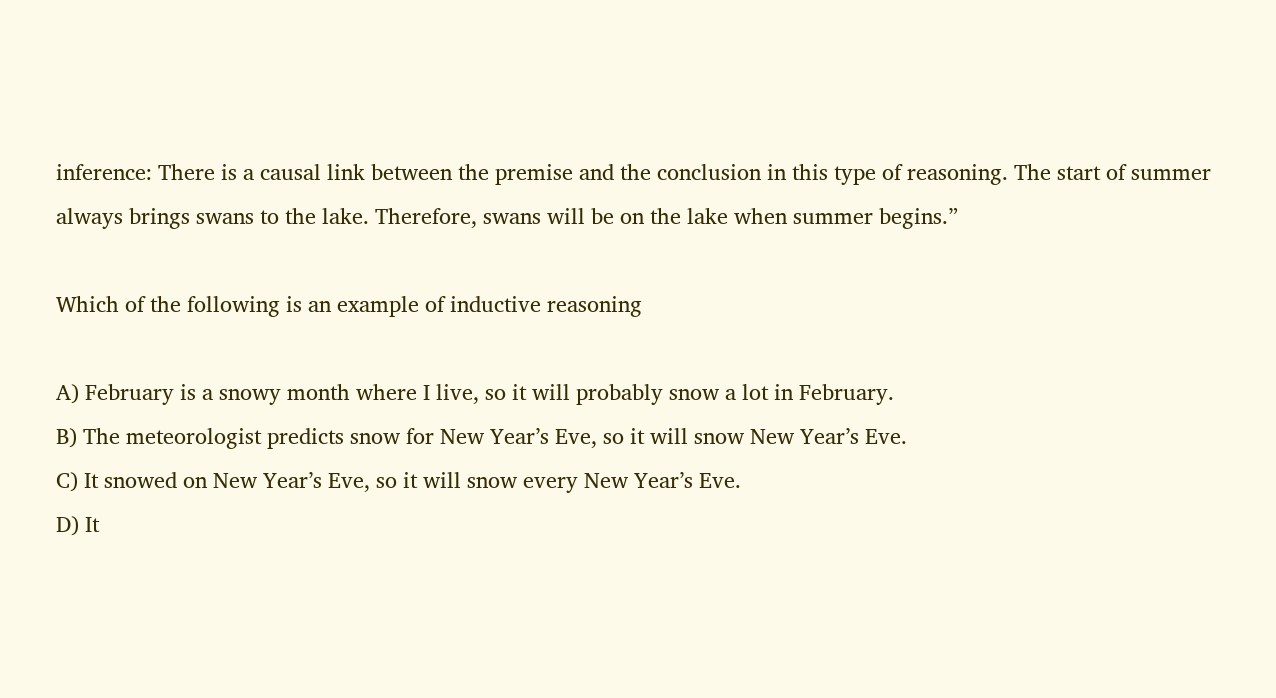inference: There is a causal link between the premise and the conclusion in this type of reasoning. The start of summer always brings swans to the lake. Therefore, swans will be on the lake when summer begins.”

Which of the following is an example of inductive reasoning

A) February is a snowy month where I live, so it will probably snow a lot in February.
B) The meteorologist predicts snow for New Year’s Eve, so it will snow New Year’s Eve.
C) It snowed on New Year’s Eve, so it will snow every New Year’s Eve.
D) It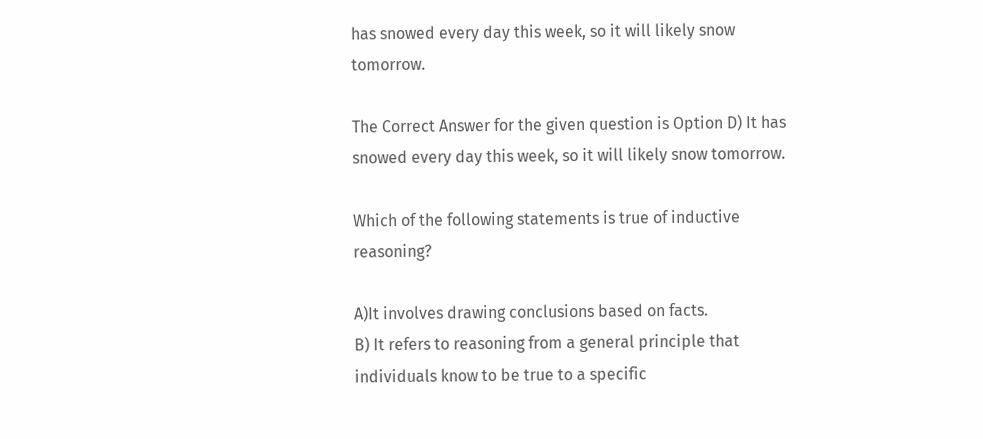has snowed every day this week, so it will likely snow tomorrow.

The Correct Answer for the given question is Option D) It has snowed every day this week, so it will likely snow tomorrow.

Which of the following statements is true of inductive reasoning?

A)It involves drawing conclusions based on facts.
B) It refers to reasoning from a general principle that individuals know to be true to a specific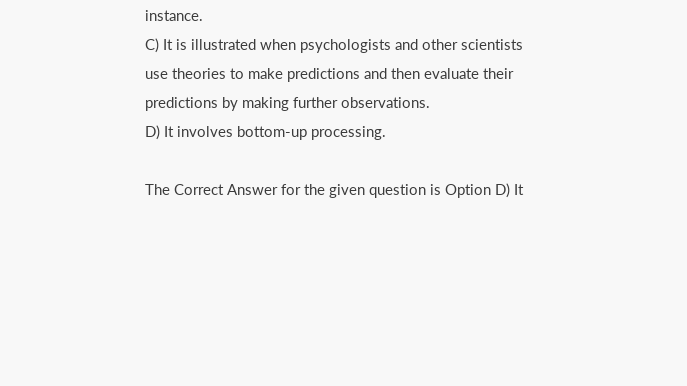instance.
C) It is illustrated when psychologists and other scientists use theories to make predictions and then evaluate their predictions by making further observations.
D) It involves bottom-up processing.

The Correct Answer for the given question is Option D) It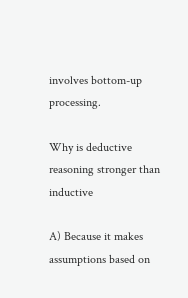involves bottom-up processing.

Why is deductive reasoning stronger than inductive

A) Because it makes assumptions based on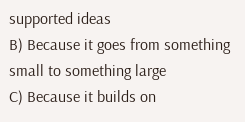supported ideas
B) Because it goes from something small to something large
C) Because it builds on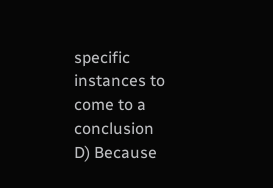specific instances to come to a conclusion
D) Because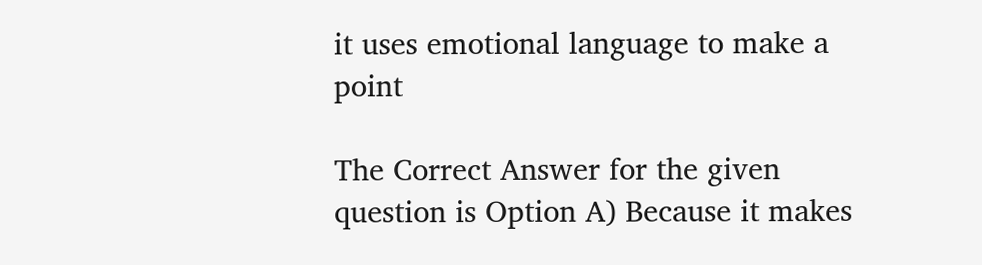it uses emotional language to make a point

The Correct Answer for the given question is Option A) Because it makes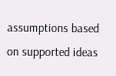assumptions based on supported ideas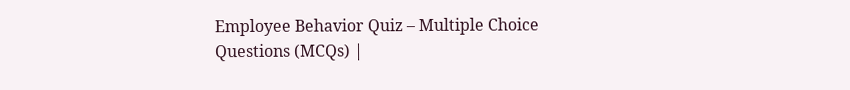Employee Behavior Quiz – Multiple Choice Questions (MCQs) |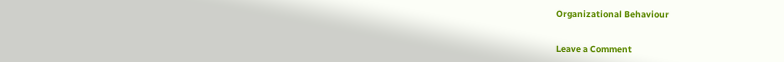Organizational Behaviour


Leave a Comment